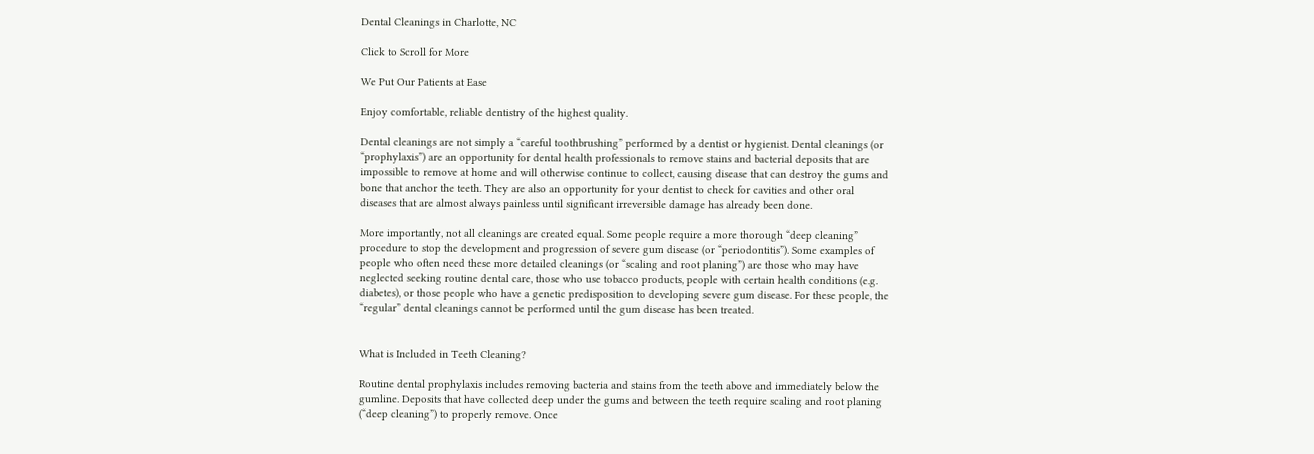Dental Cleanings in Charlotte, NC

Click to Scroll for More

We Put Our Patients at Ease

Enjoy comfortable, reliable dentistry of the highest quality.

Dental cleanings are not simply a “careful toothbrushing” performed by a dentist or hygienist. Dental cleanings (or “prophylaxis”) are an opportunity for dental health professionals to remove stains and bacterial deposits that are impossible to remove at home and will otherwise continue to collect, causing disease that can destroy the gums and bone that anchor the teeth. They are also an opportunity for your dentist to check for cavities and other oral diseases that are almost always painless until significant irreversible damage has already been done.

More importantly, not all cleanings are created equal. Some people require a more thorough “deep cleaning” procedure to stop the development and progression of severe gum disease (or “periodontitis”). Some examples of people who often need these more detailed cleanings (or “scaling and root planing”) are those who may have neglected seeking routine dental care, those who use tobacco products, people with certain health conditions (e.g. diabetes), or those people who have a genetic predisposition to developing severe gum disease. For these people, the “regular” dental cleanings cannot be performed until the gum disease has been treated.


What is Included in Teeth Cleaning?

Routine dental prophylaxis includes removing bacteria and stains from the teeth above and immediately below the gumline. Deposits that have collected deep under the gums and between the teeth require scaling and root planing (“deep cleaning”) to properly remove. Once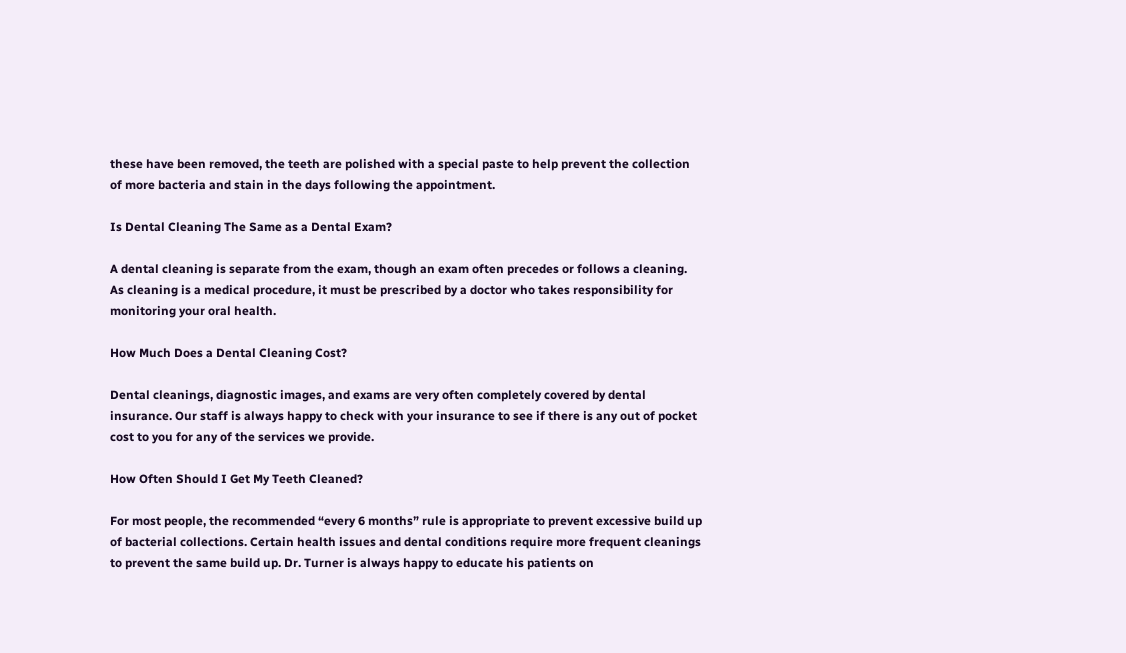these have been removed, the teeth are polished with a special paste to help prevent the collection of more bacteria and stain in the days following the appointment.

Is Dental Cleaning The Same as a Dental Exam?

A dental cleaning is separate from the exam, though an exam often precedes or follows a cleaning. As cleaning is a medical procedure, it must be prescribed by a doctor who takes responsibility for monitoring your oral health.

How Much Does a Dental Cleaning Cost?

Dental cleanings, diagnostic images, and exams are very often completely covered by dental insurance. Our staff is always happy to check with your insurance to see if there is any out of pocket cost to you for any of the services we provide.

How Often Should I Get My Teeth Cleaned?

For most people, the recommended “every 6 months” rule is appropriate to prevent excessive build up of bacterial collections. Certain health issues and dental conditions require more frequent cleanings to prevent the same build up. Dr. Turner is always happy to educate his patients on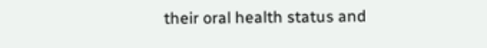their oral health status and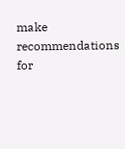make recommendations for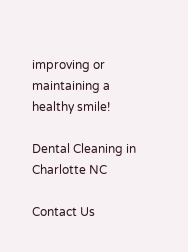improving or maintaining a healthy smile!

Dental Cleaning in Charlotte NC

Contact Us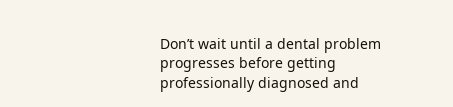Don’t wait until a dental problem progresses before getting professionally diagnosed and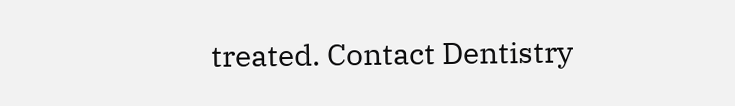treated. Contact Dentistry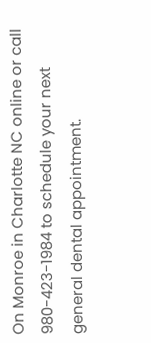On Monroe in Charlotte NC online or call 980-423-1984 to schedule your next general dental appointment.